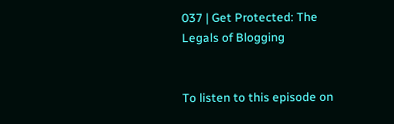037 | Get Protected: The Legals of Blogging


To listen to this episode on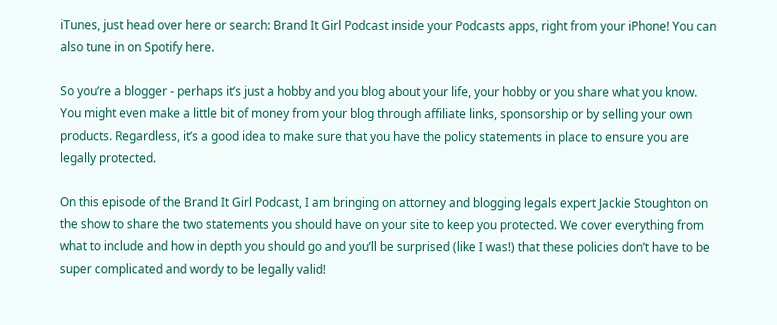iTunes, just head over here or search: Brand It Girl Podcast inside your Podcasts apps, right from your iPhone! You can also tune in on Spotify here.

So you’re a blogger - perhaps it’s just a hobby and you blog about your life, your hobby or you share what you know. You might even make a little bit of money from your blog through affiliate links, sponsorship or by selling your own products. Regardless, it’s a good idea to make sure that you have the policy statements in place to ensure you are legally protected.

On this episode of the Brand It Girl Podcast, I am bringing on attorney and blogging legals expert Jackie Stoughton on the show to share the two statements you should have on your site to keep you protected. We cover everything from what to include and how in depth you should go and you’ll be surprised (like I was!) that these policies don’t have to be super complicated and wordy to be legally valid!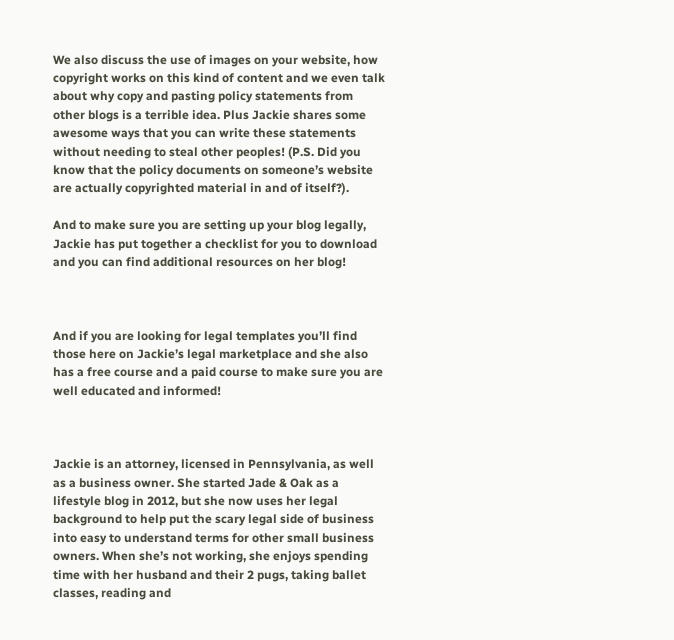We also discuss the use of images on your website, how copyright works on this kind of content and we even talk about why copy and pasting policy statements from other blogs is a terrible idea. Plus Jackie shares some awesome ways that you can write these statements without needing to steal other peoples! (P.S. Did you know that the policy documents on someone’s website are actually copyrighted material in and of itself?).

And to make sure you are setting up your blog legally, Jackie has put together a checklist for you to download and you can find additional resources on her blog!



And if you are looking for legal templates you’ll find those here on Jackie’s legal marketplace and she also has a free course and a paid course to make sure you are well educated and informed!



Jackie is an attorney, licensed in Pennsylvania, as well as a business owner. She started Jade & Oak as a lifestyle blog in 2012, but she now uses her legal background to help put the scary legal side of business into easy to understand terms for other small business owners. When she’s not working, she enjoys spending time with her husband and their 2 pugs, taking ballet classes, reading and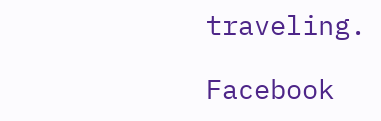traveling.

Facebook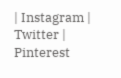| Instagram | Twitter | Pinterest